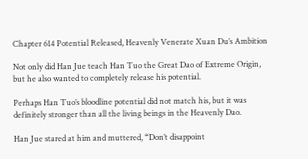Chapter 614 Potential Released, Heavenly Venerate Xuan Du’s Ambition

Not only did Han Jue teach Han Tuo the Great Dao of Extreme Origin, but he also wanted to completely release his potential.

Perhaps Han Tuo’s bloodline potential did not match his, but it was definitely stronger than all the living beings in the Heavenly Dao.

Han Jue stared at him and muttered, “Don’t disappoint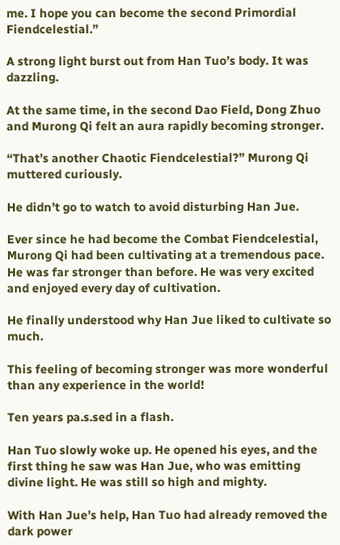me. I hope you can become the second Primordial Fiendcelestial.”

A strong light burst out from Han Tuo’s body. It was dazzling.

At the same time, in the second Dao Field, Dong Zhuo and Murong Qi felt an aura rapidly becoming stronger.

“That’s another Chaotic Fiendcelestial?” Murong Qi muttered curiously.

He didn’t go to watch to avoid disturbing Han Jue.

Ever since he had become the Combat Fiendcelestial, Murong Qi had been cultivating at a tremendous pace. He was far stronger than before. He was very excited and enjoyed every day of cultivation.

He finally understood why Han Jue liked to cultivate so much.

This feeling of becoming stronger was more wonderful than any experience in the world!

Ten years pa.s.sed in a flash.

Han Tuo slowly woke up. He opened his eyes, and the first thing he saw was Han Jue, who was emitting divine light. He was still so high and mighty.

With Han Jue’s help, Han Tuo had already removed the dark power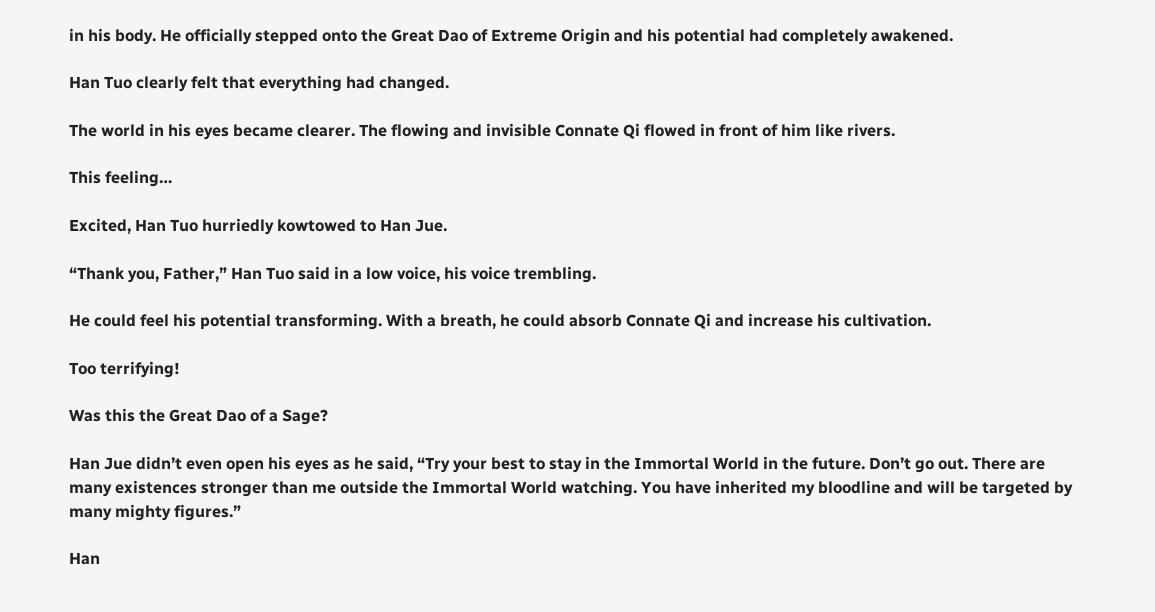in his body. He officially stepped onto the Great Dao of Extreme Origin and his potential had completely awakened.

Han Tuo clearly felt that everything had changed.

The world in his eyes became clearer. The flowing and invisible Connate Qi flowed in front of him like rivers.

This feeling…

Excited, Han Tuo hurriedly kowtowed to Han Jue.

“Thank you, Father,” Han Tuo said in a low voice, his voice trembling.

He could feel his potential transforming. With a breath, he could absorb Connate Qi and increase his cultivation.

Too terrifying!

Was this the Great Dao of a Sage?

Han Jue didn’t even open his eyes as he said, “Try your best to stay in the Immortal World in the future. Don’t go out. There are many existences stronger than me outside the Immortal World watching. You have inherited my bloodline and will be targeted by many mighty figures.”

Han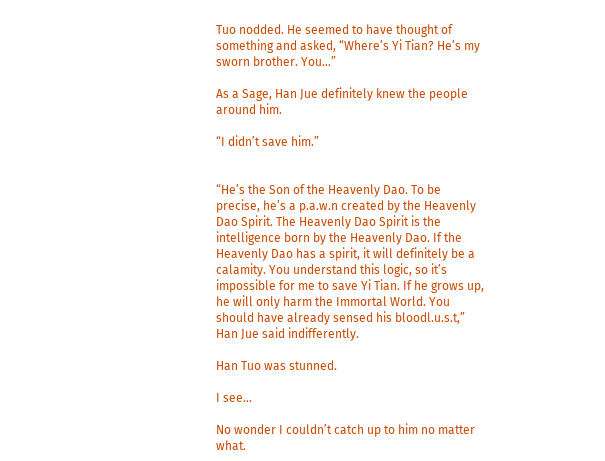Tuo nodded. He seemed to have thought of something and asked, “Where’s Yi Tian? He’s my sworn brother. You…”

As a Sage, Han Jue definitely knew the people around him.

“I didn’t save him.”


“He’s the Son of the Heavenly Dao. To be precise, he’s a p.a.w.n created by the Heavenly Dao Spirit. The Heavenly Dao Spirit is the intelligence born by the Heavenly Dao. If the Heavenly Dao has a spirit, it will definitely be a calamity. You understand this logic, so it’s impossible for me to save Yi Tian. If he grows up, he will only harm the Immortal World. You should have already sensed his bloodl.u.s.t,” Han Jue said indifferently.

Han Tuo was stunned.

I see…

No wonder I couldn’t catch up to him no matter what.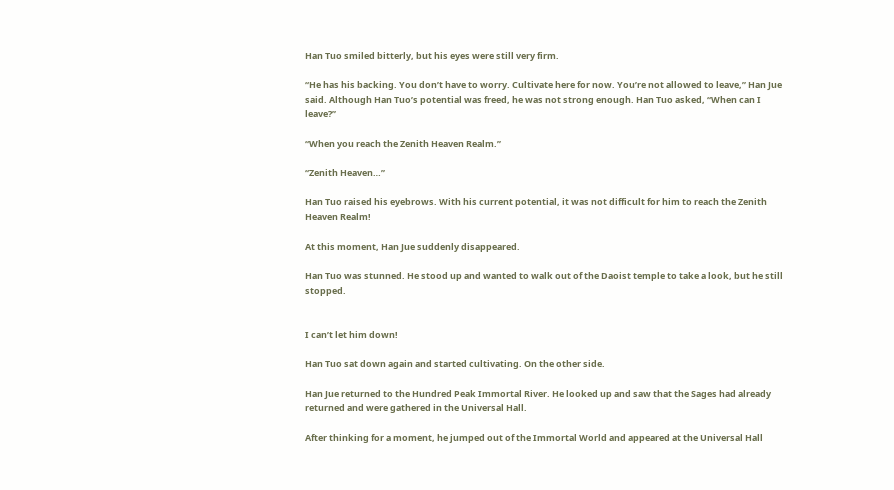Han Tuo smiled bitterly, but his eyes were still very firm.

“He has his backing. You don’t have to worry. Cultivate here for now. You’re not allowed to leave,” Han Jue said. Although Han Tuo’s potential was freed, he was not strong enough. Han Tuo asked, “When can I leave?”

“When you reach the Zenith Heaven Realm.”

“Zenith Heaven…”

Han Tuo raised his eyebrows. With his current potential, it was not difficult for him to reach the Zenith Heaven Realm!

At this moment, Han Jue suddenly disappeared.

Han Tuo was stunned. He stood up and wanted to walk out of the Daoist temple to take a look, but he still stopped.


I can’t let him down!

Han Tuo sat down again and started cultivating. On the other side.

Han Jue returned to the Hundred Peak Immortal River. He looked up and saw that the Sages had already returned and were gathered in the Universal Hall.

After thinking for a moment, he jumped out of the Immortal World and appeared at the Universal Hall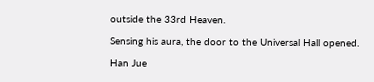outside the 33rd Heaven.

Sensing his aura, the door to the Universal Hall opened.

Han Jue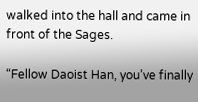walked into the hall and came in front of the Sages.

“Fellow Daoist Han, you’ve finally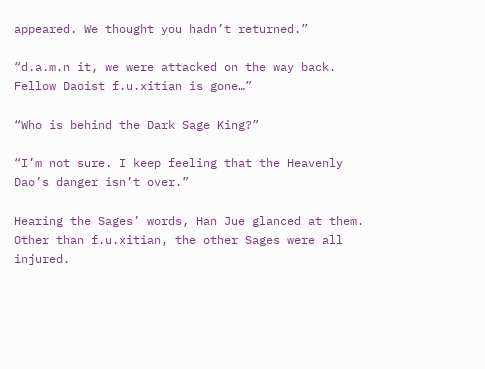appeared. We thought you hadn’t returned.”

“d.a.m.n it, we were attacked on the way back. Fellow Daoist f.u.xitian is gone…”

“Who is behind the Dark Sage King?”

“I’m not sure. I keep feeling that the Heavenly Dao’s danger isn’t over.”

Hearing the Sages’ words, Han Jue glanced at them. Other than f.u.xitian, the other Sages were all injured.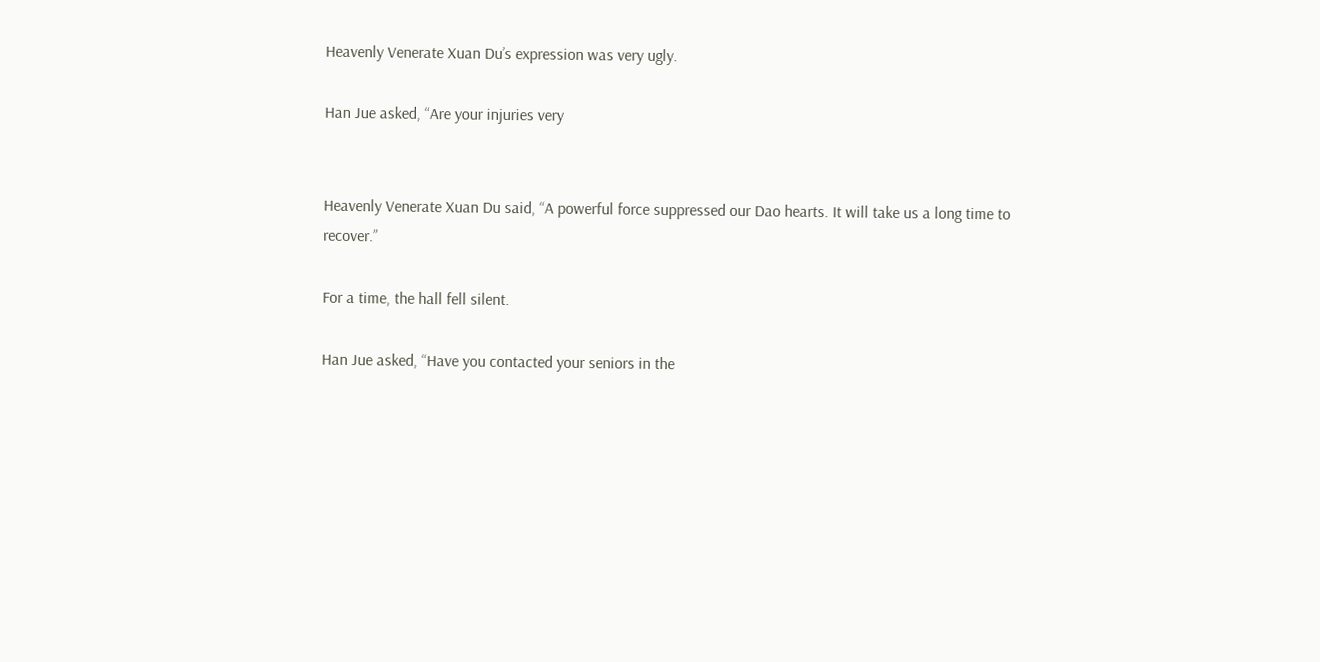Heavenly Venerate Xuan Du’s expression was very ugly.

Han Jue asked, “Are your injuries very


Heavenly Venerate Xuan Du said, “A powerful force suppressed our Dao hearts. It will take us a long time to recover.”

For a time, the hall fell silent.

Han Jue asked, “Have you contacted your seniors in the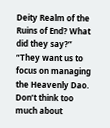Deity Realm of the Ruins of End? What did they say?” “They want us to focus on managing the Heavenly Dao. Don’t think too much about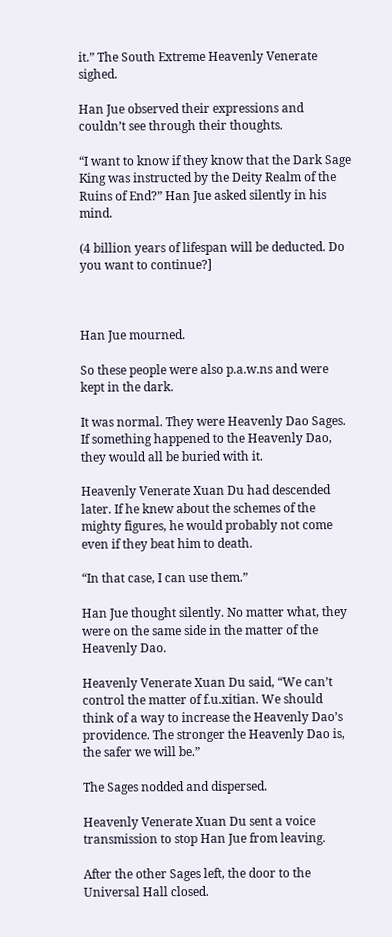it.” The South Extreme Heavenly Venerate sighed.

Han Jue observed their expressions and couldn’t see through their thoughts.

“I want to know if they know that the Dark Sage King was instructed by the Deity Realm of the Ruins of End?” Han Jue asked silently in his mind.

(4 billion years of lifespan will be deducted. Do you want to continue?]



Han Jue mourned.

So these people were also p.a.w.ns and were kept in the dark.

It was normal. They were Heavenly Dao Sages. If something happened to the Heavenly Dao, they would all be buried with it.

Heavenly Venerate Xuan Du had descended later. If he knew about the schemes of the mighty figures, he would probably not come even if they beat him to death.

“In that case, I can use them.”

Han Jue thought silently. No matter what, they were on the same side in the matter of the Heavenly Dao.

Heavenly Venerate Xuan Du said, “We can’t control the matter of f.u.xitian. We should think of a way to increase the Heavenly Dao’s providence. The stronger the Heavenly Dao is, the safer we will be.”

The Sages nodded and dispersed.

Heavenly Venerate Xuan Du sent a voice transmission to stop Han Jue from leaving.

After the other Sages left, the door to the Universal Hall closed.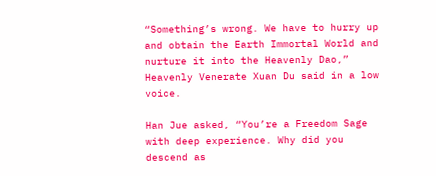“Something’s wrong. We have to hurry up and obtain the Earth Immortal World and nurture it into the Heavenly Dao,” Heavenly Venerate Xuan Du said in a low voice.

Han Jue asked, “You’re a Freedom Sage with deep experience. Why did you descend as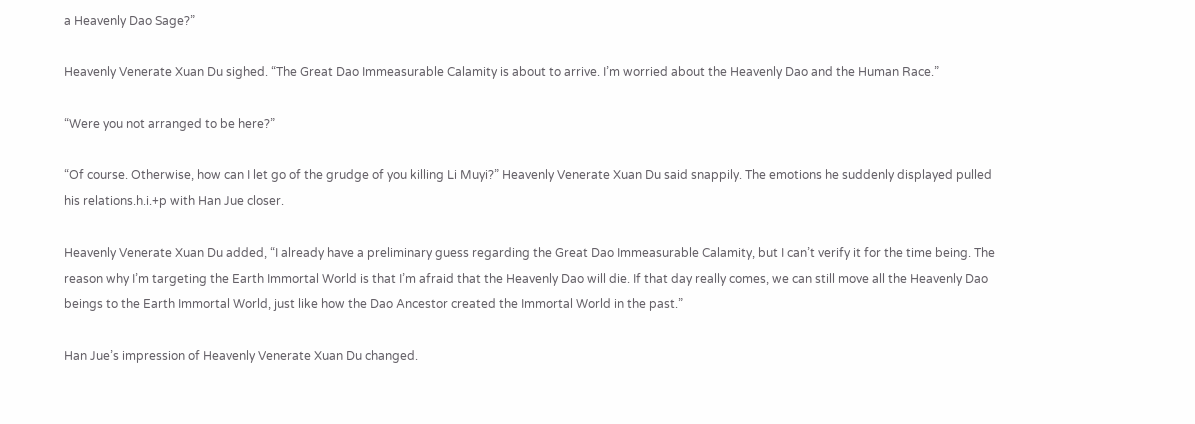a Heavenly Dao Sage?”

Heavenly Venerate Xuan Du sighed. “The Great Dao Immeasurable Calamity is about to arrive. I’m worried about the Heavenly Dao and the Human Race.”

“Were you not arranged to be here?”

“Of course. Otherwise, how can I let go of the grudge of you killing Li Muyi?” Heavenly Venerate Xuan Du said snappily. The emotions he suddenly displayed pulled his relations.h.i.+p with Han Jue closer.

Heavenly Venerate Xuan Du added, “I already have a preliminary guess regarding the Great Dao Immeasurable Calamity, but I can’t verify it for the time being. The reason why I’m targeting the Earth Immortal World is that I’m afraid that the Heavenly Dao will die. If that day really comes, we can still move all the Heavenly Dao beings to the Earth Immortal World, just like how the Dao Ancestor created the Immortal World in the past.”

Han Jue’s impression of Heavenly Venerate Xuan Du changed.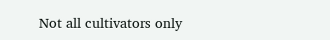Not all cultivators only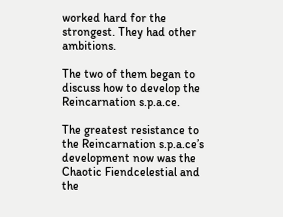worked hard for the strongest. They had other ambitions.

The two of them began to discuss how to develop the Reincarnation s.p.a.ce.

The greatest resistance to the Reincarnation s.p.a.ce’s development now was the Chaotic Fiendcelestial and the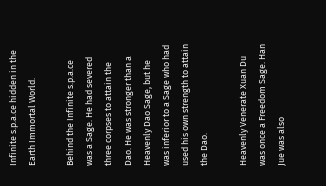Infinite s.p.a.ce hidden in the Earth Immortal World.

Behind the Infinite s.p.a.ce was a Sage. He had severed three corpses to attain the Dao. He was stronger than a Heavenly Dao Sage, but he was inferior to a Sage who had used his own strength to attain the Dao.

Heavenly Venerate Xuan Du was once a Freedom Sage. Han Jue was also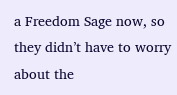a Freedom Sage now, so they didn’t have to worry about the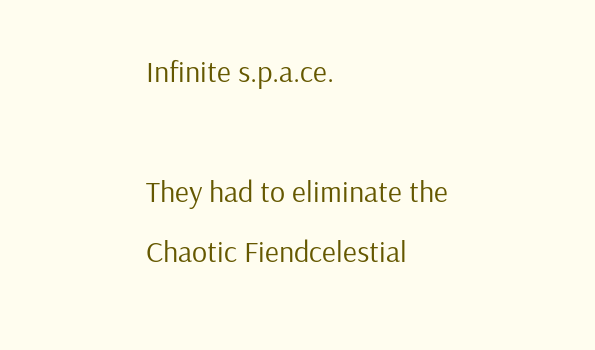Infinite s.p.a.ce.

They had to eliminate the Chaotic Fiendcelestial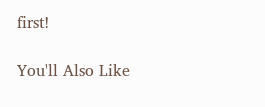first!

You'll Also Like